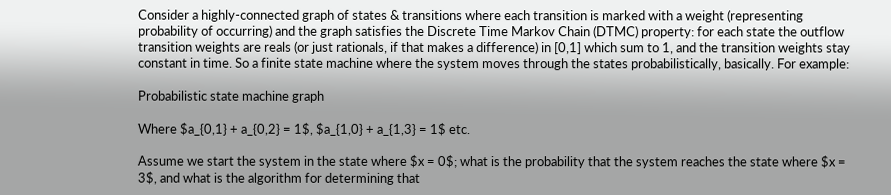Consider a highly-connected graph of states & transitions where each transition is marked with a weight (representing probability of occurring) and the graph satisfies the Discrete Time Markov Chain (DTMC) property: for each state the outflow transition weights are reals (or just rationals, if that makes a difference) in [0,1] which sum to 1, and the transition weights stay constant in time. So a finite state machine where the system moves through the states probabilistically, basically. For example:

Probabilistic state machine graph

Where $a_{0,1} + a_{0,2} = 1$, $a_{1,0} + a_{1,3} = 1$ etc.

Assume we start the system in the state where $x = 0$; what is the probability that the system reaches the state where $x = 3$, and what is the algorithm for determining that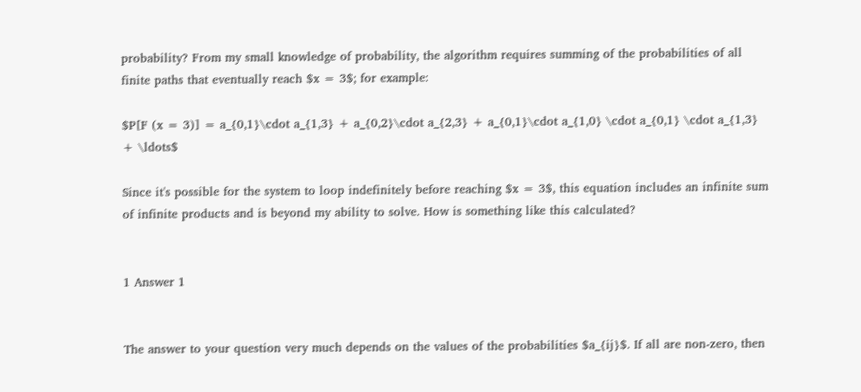probability? From my small knowledge of probability, the algorithm requires summing of the probabilities of all finite paths that eventually reach $x = 3$; for example:

$P[F (x = 3)] = a_{0,1}\cdot a_{1,3} + a_{0,2}\cdot a_{2,3} + a_{0,1}\cdot a_{1,0} \cdot a_{0,1} \cdot a_{1,3} + \ldots$

Since it's possible for the system to loop indefinitely before reaching $x = 3$, this equation includes an infinite sum of infinite products and is beyond my ability to solve. How is something like this calculated?


1 Answer 1


The answer to your question very much depends on the values of the probabilities $a_{ij}$. If all are non-zero, then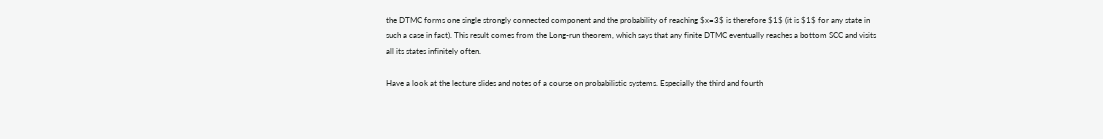the DTMC forms one single strongly connected component and the probability of reaching $x=3$ is therefore $1$ (it is $1$ for any state in such a case in fact). This result comes from the Long-run theorem, which says that any finite DTMC eventually reaches a bottom SCC and visits all its states infinitely often.

Have a look at the lecture slides and notes of a course on probabilistic systems. Especially the third and fourth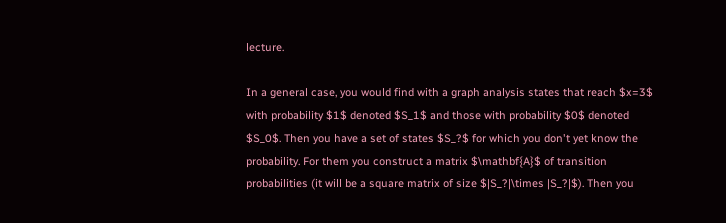lecture.

In a general case, you would find with a graph analysis states that reach $x=3$ with probability $1$ denoted $S_1$ and those with probability $0$ denoted $S_0$. Then you have a set of states $S_?$ for which you don't yet know the probability. For them you construct a matrix $\mathbf{A}$ of transition probabilities (it will be a square matrix of size $|S_?|\times |S_?|$). Then you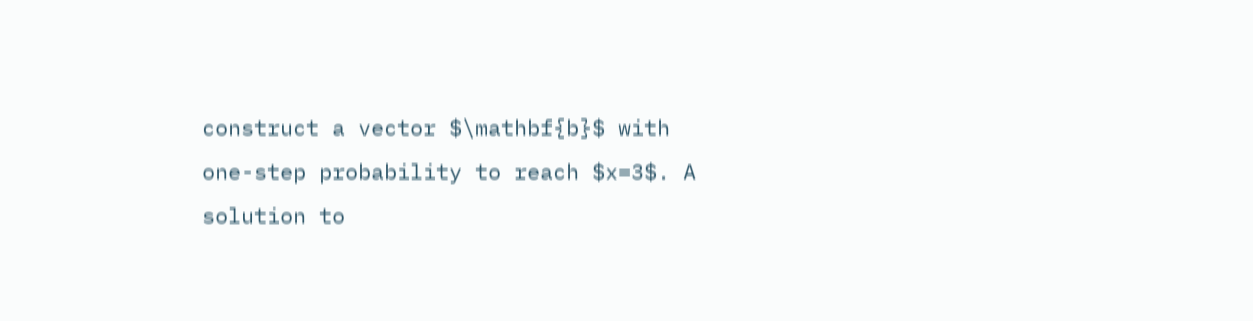construct a vector $\mathbf{b}$ with one-step probability to reach $x=3$. A solution to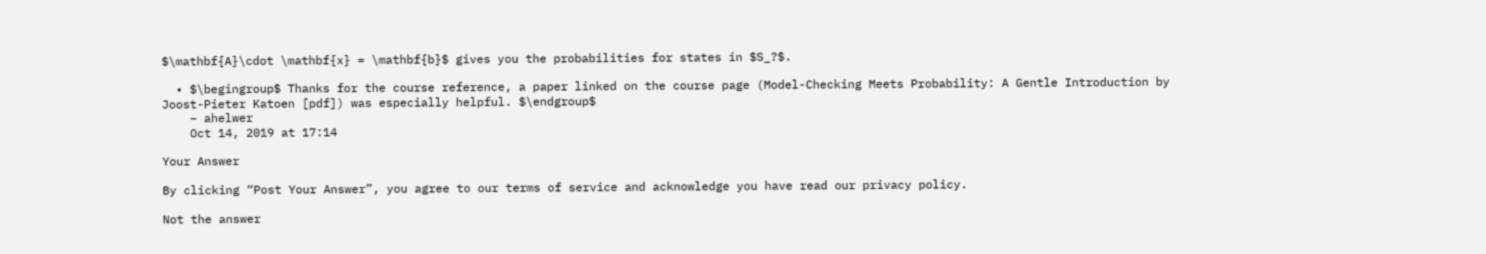$\mathbf{A}\cdot \mathbf{x} = \mathbf{b}$ gives you the probabilities for states in $S_?$.

  • $\begingroup$ Thanks for the course reference, a paper linked on the course page (Model-Checking Meets Probability: A Gentle Introduction by Joost-Pieter Katoen [pdf]) was especially helpful. $\endgroup$
    – ahelwer
    Oct 14, 2019 at 17:14

Your Answer

By clicking “Post Your Answer”, you agree to our terms of service and acknowledge you have read our privacy policy.

Not the answer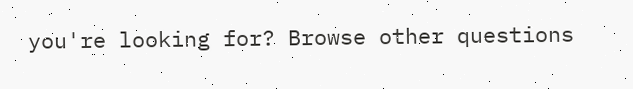you're looking for? Browse other questions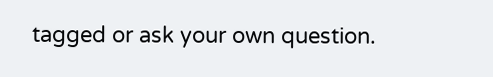tagged or ask your own question.